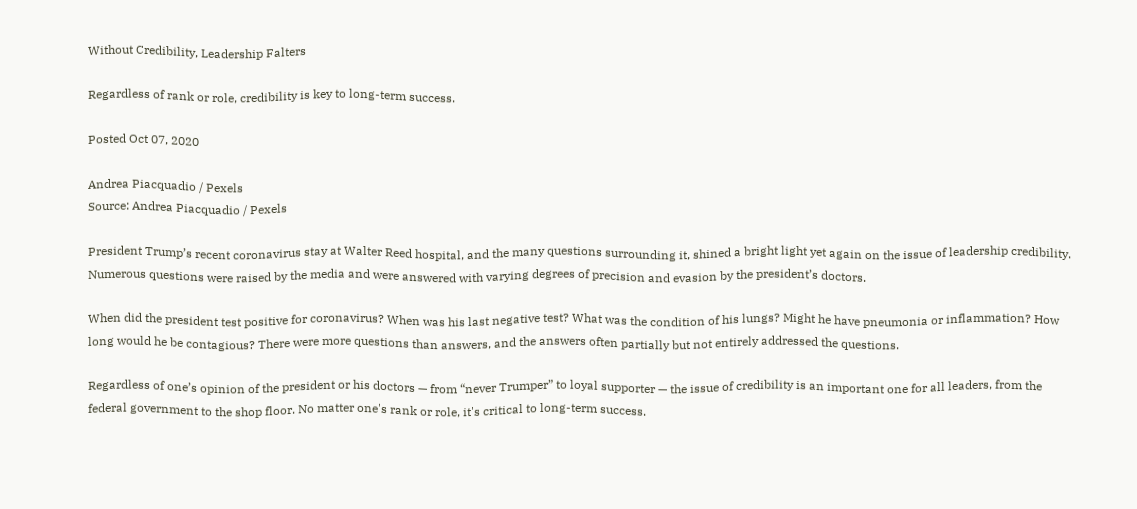Without Credibility, Leadership Falters

Regardless of rank or role, credibility is key to long-term success.

Posted Oct 07, 2020

Andrea Piacquadio / Pexels
Source: Andrea Piacquadio / Pexels

President Trump’s recent coronavirus stay at Walter Reed hospital, and the many questions surrounding it, shined a bright light yet again on the issue of leadership credibility. Numerous questions were raised by the media and were answered with varying degrees of precision and evasion by the president’s doctors.

When did the president test positive for coronavirus? When was his last negative test? What was the condition of his lungs? Might he have pneumonia or inflammation? How long would he be contagious? There were more questions than answers, and the answers often partially but not entirely addressed the questions.

Regardless of one’s opinion of the president or his doctors — from “never Trumper” to loyal supporter — the issue of credibility is an important one for all leaders, from the federal government to the shop floor. No matter one's rank or role, it's critical to long-term success.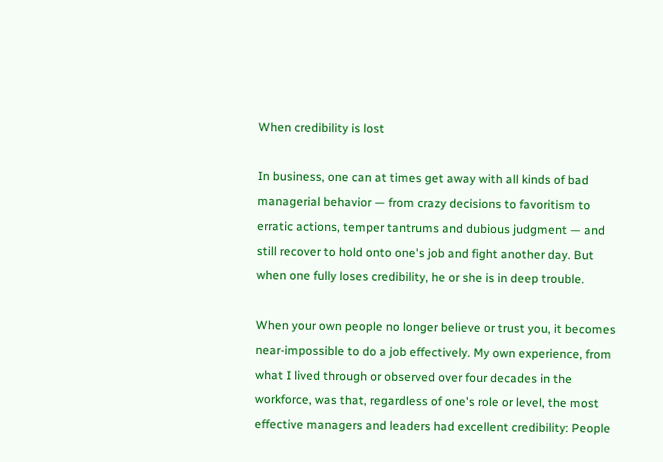When credibility is lost

In business, one can at times get away with all kinds of bad managerial behavior — from crazy decisions to favoritism to erratic actions, temper tantrums and dubious judgment — and still recover to hold onto one's job and fight another day. But when one fully loses credibility, he or she is in deep trouble.

When your own people no longer believe or trust you, it becomes near-impossible to do a job effectively. My own experience, from what I lived through or observed over four decades in the workforce, was that, regardless of one's role or level, the most effective managers and leaders had excellent credibility: People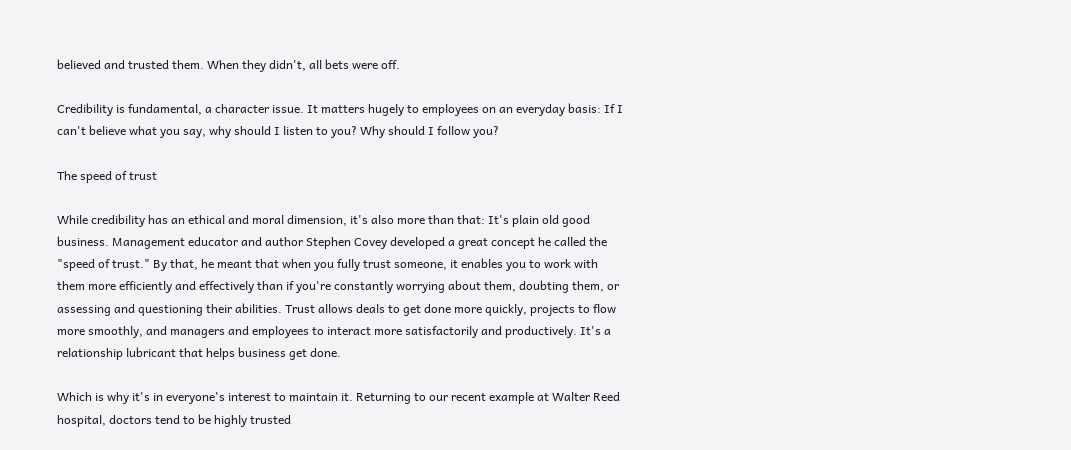believed and trusted them. When they didn't, all bets were off.

Credibility is fundamental, a character issue. It matters hugely to employees on an everyday basis: If I can't believe what you say, why should I listen to you? Why should I follow you?

The speed of trust

While credibility has an ethical and moral dimension, it's also more than that: It's plain old good business. Management educator and author Stephen Covey developed a great concept he called the "speed of trust." By that, he meant that when you fully trust someone, it enables you to work with them more efficiently and effectively than if you're constantly worrying about them, doubting them, or assessing and questioning their abilities. Trust allows deals to get done more quickly, projects to flow more smoothly, and managers and employees to interact more satisfactorily and productively. It's a relationship lubricant that helps business get done.

Which is why it's in everyone's interest to maintain it. Returning to our recent example at Walter Reed hospital, doctors tend to be highly trusted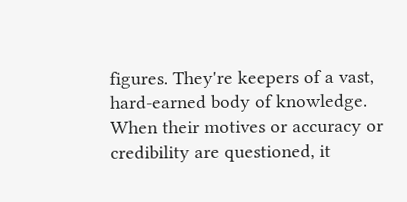figures. They're keepers of a vast, hard-earned body of knowledge. When their motives or accuracy or credibility are questioned, it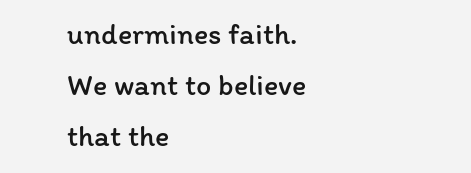undermines faith. We want to believe that the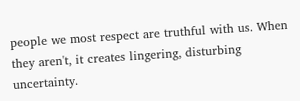people we most respect are truthful with us. When they aren't, it creates lingering, disturbing uncertainty.